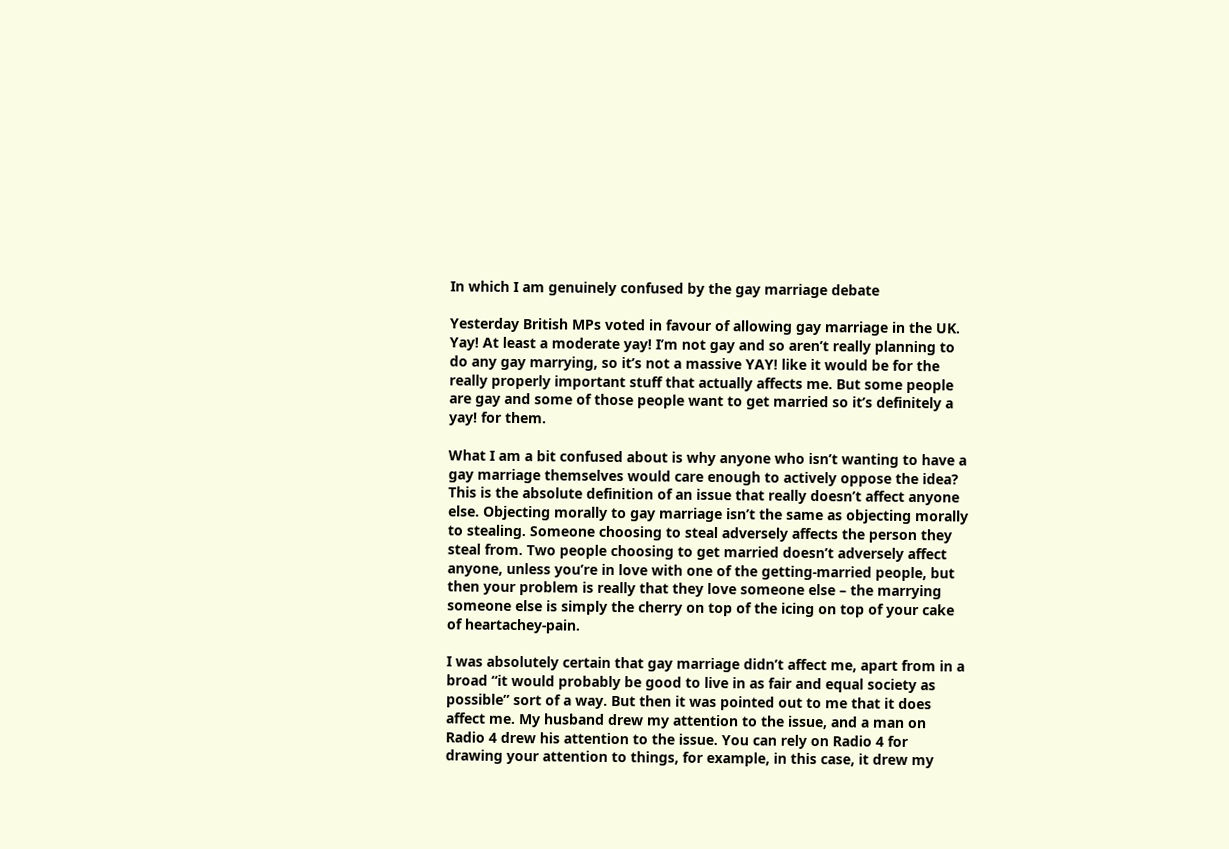In which I am genuinely confused by the gay marriage debate

Yesterday British MPs voted in favour of allowing gay marriage in the UK. Yay! At least a moderate yay! I’m not gay and so aren’t really planning to do any gay marrying, so it’s not a massive YAY! like it would be for the really properly important stuff that actually affects me. But some people are gay and some of those people want to get married so it’s definitely a yay! for them.

What I am a bit confused about is why anyone who isn’t wanting to have a gay marriage themselves would care enough to actively oppose the idea? This is the absolute definition of an issue that really doesn’t affect anyone else. Objecting morally to gay marriage isn’t the same as objecting morally to stealing. Someone choosing to steal adversely affects the person they steal from. Two people choosing to get married doesn’t adversely affect anyone, unless you’re in love with one of the getting-married people, but then your problem is really that they love someone else – the marrying someone else is simply the cherry on top of the icing on top of your cake of heartachey-pain.

I was absolutely certain that gay marriage didn’t affect me, apart from in a broad “it would probably be good to live in as fair and equal society as possible” sort of a way. But then it was pointed out to me that it does affect me. My husband drew my attention to the issue, and a man on Radio 4 drew his attention to the issue. You can rely on Radio 4 for drawing your attention to things, for example, in this case, it drew my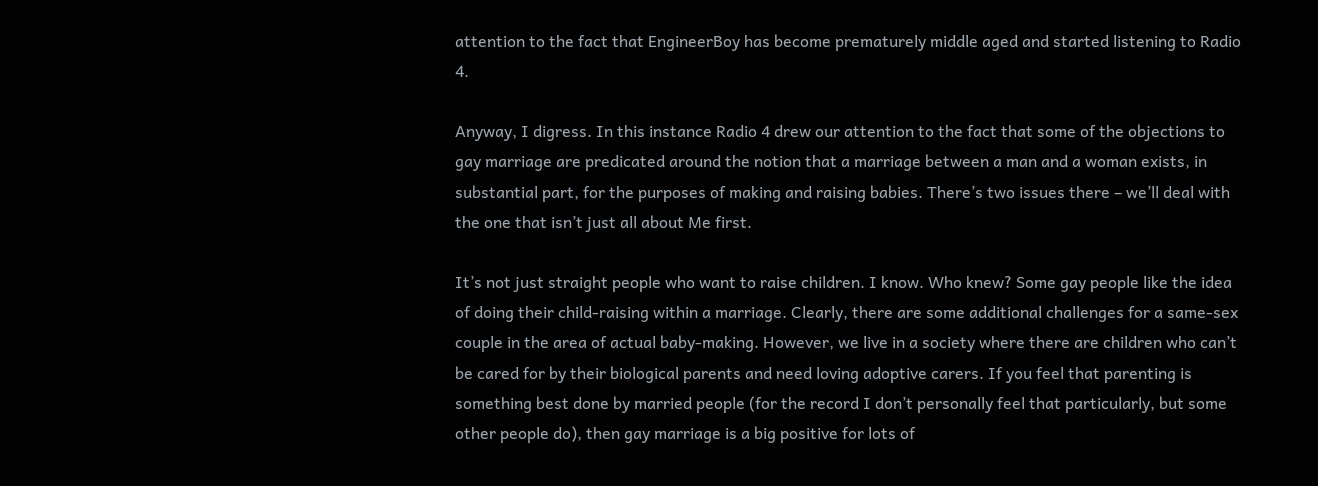attention to the fact that EngineerBoy has become prematurely middle aged and started listening to Radio 4.

Anyway, I digress. In this instance Radio 4 drew our attention to the fact that some of the objections to gay marriage are predicated around the notion that a marriage between a man and a woman exists, in substantial part, for the purposes of making and raising babies. There’s two issues there – we’ll deal with the one that isn’t just all about Me first.

It’s not just straight people who want to raise children. I know. Who knew? Some gay people like the idea of doing their child-raising within a marriage. Clearly, there are some additional challenges for a same-sex couple in the area of actual baby-making. However, we live in a society where there are children who can’t be cared for by their biological parents and need loving adoptive carers. If you feel that parenting is something best done by married people (for the record I don’t personally feel that particularly, but some other people do), then gay marriage is a big positive for lots of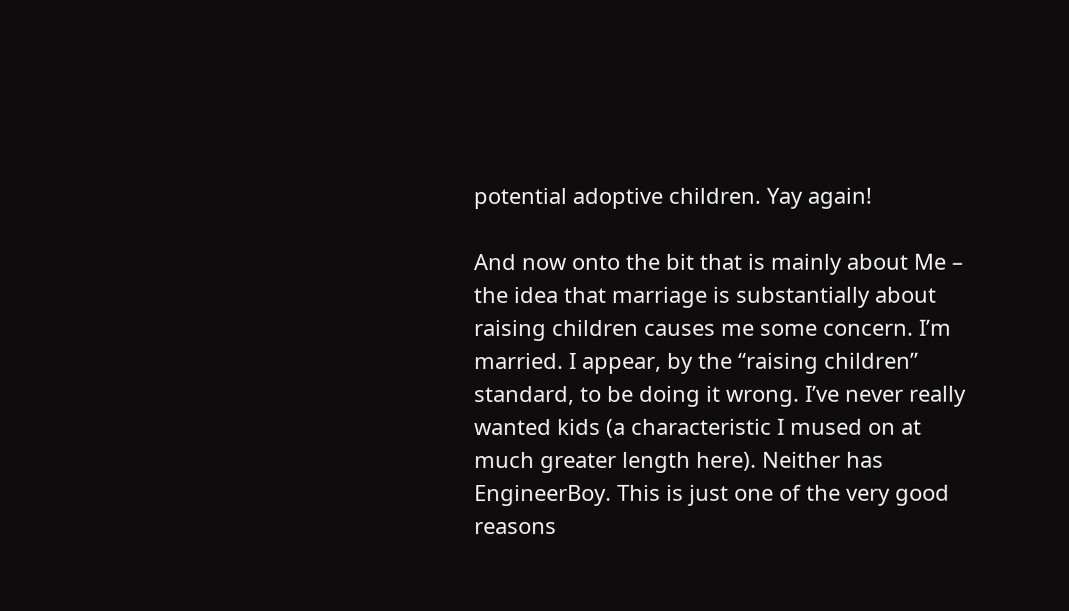potential adoptive children. Yay again!

And now onto the bit that is mainly about Me – the idea that marriage is substantially about raising children causes me some concern. I’m married. I appear, by the “raising children” standard, to be doing it wrong. I’ve never really wanted kids (a characteristic I mused on at much greater length here). Neither has EngineerBoy. This is just one of the very good reasons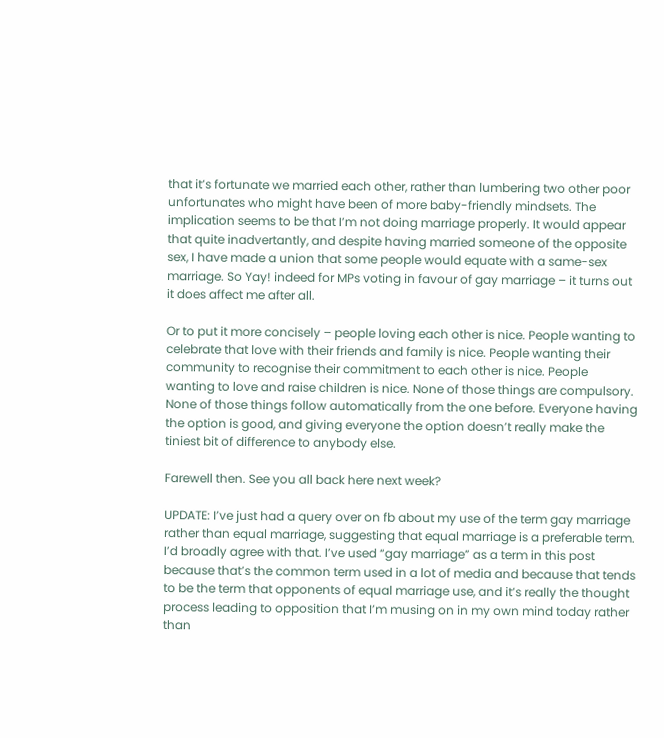that it’s fortunate we married each other, rather than lumbering two other poor unfortunates who might have been of more baby-friendly mindsets. The implication seems to be that I’m not doing marriage properly. It would appear that quite inadvertantly, and despite having married someone of the opposite sex, I have made a union that some people would equate with a same-sex marriage. So Yay! indeed for MPs voting in favour of gay marriage – it turns out it does affect me after all.

Or to put it more concisely – people loving each other is nice. People wanting to celebrate that love with their friends and family is nice. People wanting their community to recognise their commitment to each other is nice. People wanting to love and raise children is nice. None of those things are compulsory. None of those things follow automatically from the one before. Everyone having the option is good, and giving everyone the option doesn’t really make the tiniest bit of difference to anybody else.

Farewell then. See you all back here next week?

UPDATE: I’ve just had a query over on fb about my use of the term gay marriage rather than equal marriage, suggesting that equal marriage is a preferable term. I’d broadly agree with that. I’ve used “gay marriage” as a term in this post because that’s the common term used in a lot of media and because that tends to be the term that opponents of equal marriage use, and it’s really the thought process leading to opposition that I’m musing on in my own mind today rather than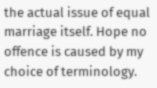the actual issue of equal marriage itself. Hope no offence is caused by my choice of terminology.